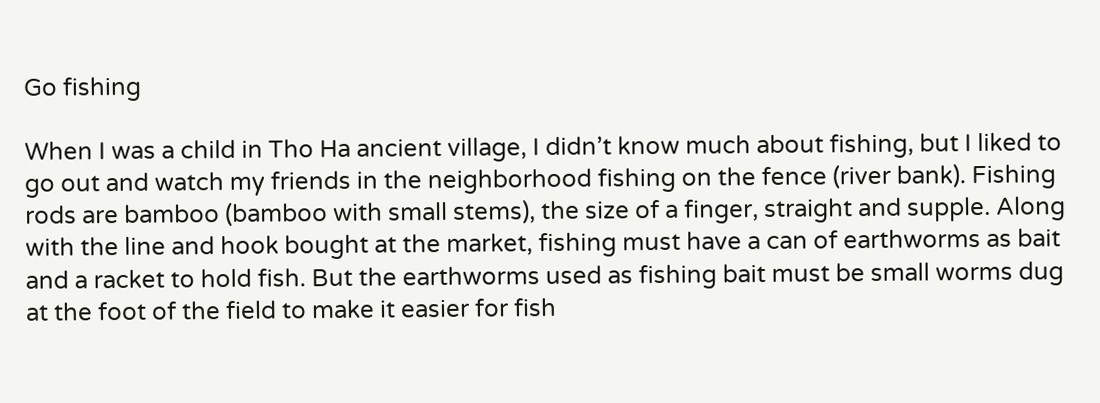Go fishing

When I was a child in Tho Ha ancient village, I didn’t know much about fishing, but I liked to go out and watch my friends in the neighborhood fishing on the fence (river bank). Fishing rods are bamboo (bamboo with small stems), the size of a finger, straight and supple. Along with the line and hook bought at the market, fishing must have a can of earthworms as bait and a racket to hold fish. But the earthworms used as fishing bait must be small worms dug at the foot of the field to make it easier for fish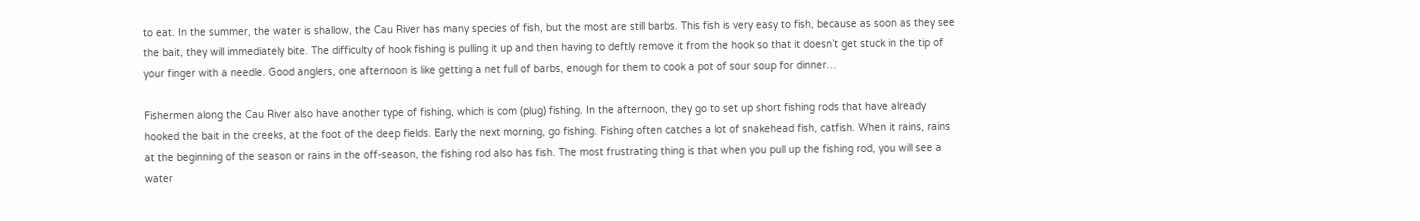to eat. In the summer, the water is shallow, the Cau River has many species of fish, but the most are still barbs. This fish is very easy to fish, because as soon as they see the bait, they will immediately bite. The difficulty of hook fishing is pulling it up and then having to deftly remove it from the hook so that it doesn’t get stuck in the tip of your finger with a needle. Good anglers, one afternoon is like getting a net full of barbs, enough for them to cook a pot of sour soup for dinner…

Fishermen along the Cau River also have another type of fishing, which is com (plug) fishing. In the afternoon, they go to set up short fishing rods that have already hooked the bait in the creeks, at the foot of the deep fields. Early the next morning, go fishing. Fishing often catches a lot of snakehead fish, catfish. When it rains, rains at the beginning of the season or rains in the off-season, the fishing rod also has fish. The most frustrating thing is that when you pull up the fishing rod, you will see a water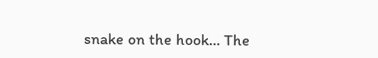snake on the hook… The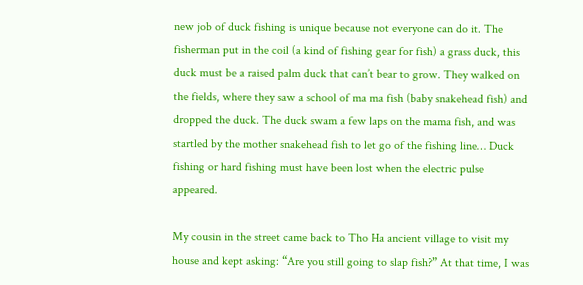new job of duck fishing is unique because not everyone can do it. The fisherman put in the coil (a kind of fishing gear for fish) a grass duck, this duck must be a raised palm duck that can’t bear to grow. They walked on the fields, where they saw a school of ma ma fish (baby snakehead fish) and dropped the duck. The duck swam a few laps on the mama fish, and was startled by the mother snakehead fish to let go of the fishing line… Duck fishing or hard fishing must have been lost when the electric pulse appeared.

My cousin in the street came back to Tho Ha ancient village to visit my house and kept asking: “Are you still going to slap fish?” At that time, I was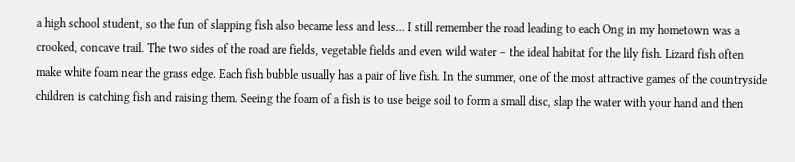a high school student, so the fun of slapping fish also became less and less… I still remember the road leading to each Ong in my hometown was a crooked, concave trail. The two sides of the road are fields, vegetable fields and even wild water – the ideal habitat for the lily fish. Lizard fish often make white foam near the grass edge. Each fish bubble usually has a pair of live fish. In the summer, one of the most attractive games of the countryside children is catching fish and raising them. Seeing the foam of a fish is to use beige soil to form a small disc, slap the water with your hand and then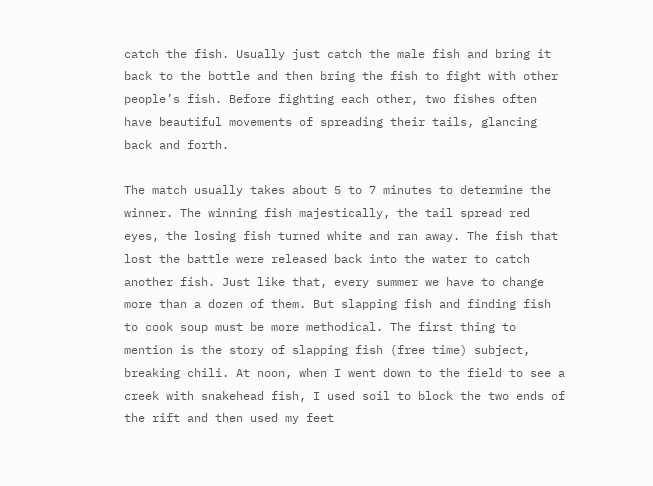catch the fish. Usually just catch the male fish and bring it back to the bottle and then bring the fish to fight with other people’s fish. Before fighting each other, two fishes often have beautiful movements of spreading their tails, glancing back and forth.

The match usually takes about 5 to 7 minutes to determine the winner. The winning fish majestically, the tail spread red eyes, the losing fish turned white and ran away. The fish that lost the battle were released back into the water to catch another fish. Just like that, every summer we have to change more than a dozen of them. But slapping fish and finding fish to cook soup must be more methodical. The first thing to mention is the story of slapping fish (free time) subject, breaking chili. At noon, when I went down to the field to see a creek with snakehead fish, I used soil to block the two ends of the rift and then used my feet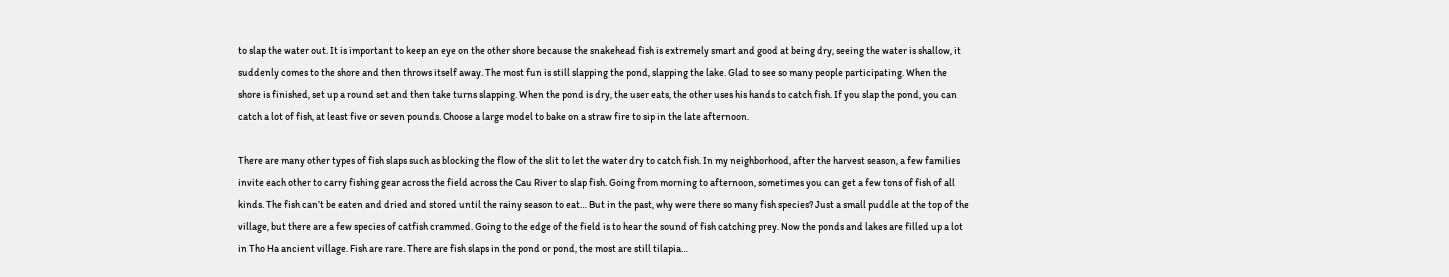to slap the water out. It is important to keep an eye on the other shore because the snakehead fish is extremely smart and good at being dry, seeing the water is shallow, it suddenly comes to the shore and then throws itself away. The most fun is still slapping the pond, slapping the lake. Glad to see so many people participating. When the shore is finished, set up a round set and then take turns slapping. When the pond is dry, the user eats, the other uses his hands to catch fish. If you slap the pond, you can catch a lot of fish, at least five or seven pounds. Choose a large model to bake on a straw fire to sip in the late afternoon.

There are many other types of fish slaps such as blocking the flow of the slit to let the water dry to catch fish. In my neighborhood, after the harvest season, a few families invite each other to carry fishing gear across the field across the Cau River to slap fish. Going from morning to afternoon, sometimes you can get a few tons of fish of all kinds. The fish can’t be eaten and dried and stored until the rainy season to eat… But in the past, why were there so many fish species? Just a small puddle at the top of the village, but there are a few species of catfish crammed. Going to the edge of the field is to hear the sound of fish catching prey. Now the ponds and lakes are filled up a lot in Tho Ha ancient village. Fish are rare. There are fish slaps in the pond or pond, the most are still tilapia…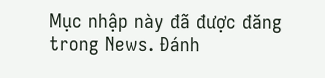Mục nhập này đã được đăng trong News. Đánh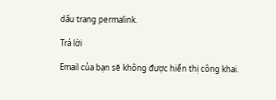dấu trang permalink.

Trả lời

Email của bạn sẽ không được hiển thị công khai.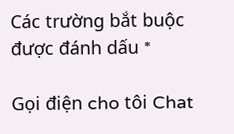Các trường bắt buộc được đánh dấu *

Gọi điện cho tôi Chat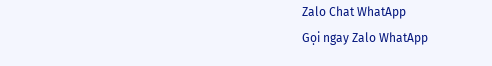Zalo Chat WhatApp
Gọi ngay Zalo WhatApp